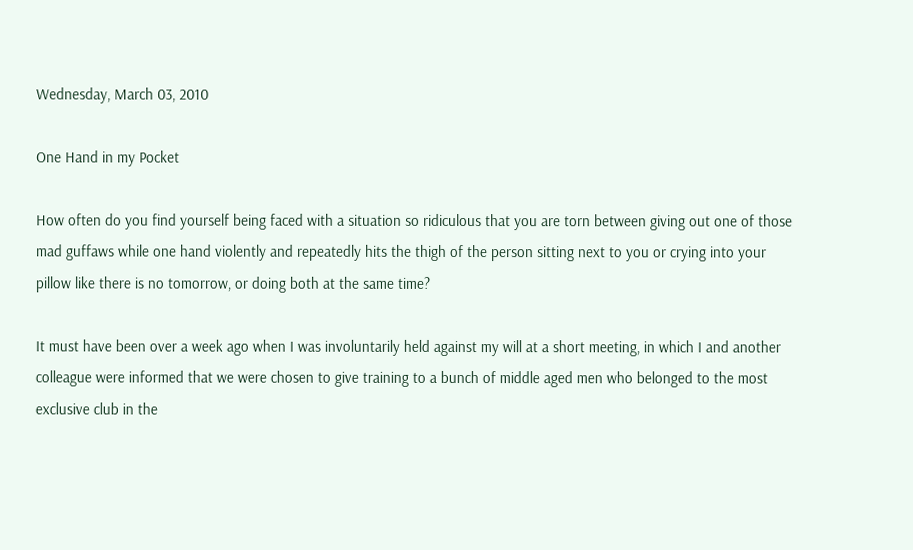Wednesday, March 03, 2010

One Hand in my Pocket

How often do you find yourself being faced with a situation so ridiculous that you are torn between giving out one of those mad guffaws while one hand violently and repeatedly hits the thigh of the person sitting next to you or crying into your pillow like there is no tomorrow, or doing both at the same time?

It must have been over a week ago when I was involuntarily held against my will at a short meeting, in which I and another colleague were informed that we were chosen to give training to a bunch of middle aged men who belonged to the most exclusive club in the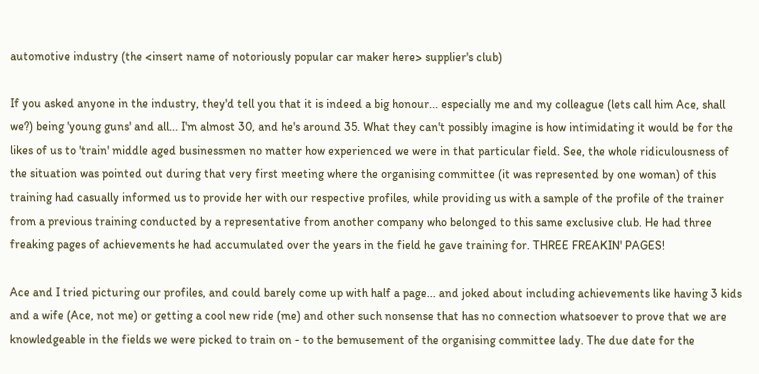automotive industry (the <insert name of notoriously popular car maker here> supplier's club)

If you asked anyone in the industry, they'd tell you that it is indeed a big honour... especially me and my colleague (lets call him Ace, shall we?) being 'young guns' and all... I'm almost 30, and he's around 35. What they can't possibly imagine is how intimidating it would be for the likes of us to 'train' middle aged businessmen no matter how experienced we were in that particular field. See, the whole ridiculousness of the situation was pointed out during that very first meeting where the organising committee (it was represented by one woman) of this training had casually informed us to provide her with our respective profiles, while providing us with a sample of the profile of the trainer from a previous training conducted by a representative from another company who belonged to this same exclusive club. He had three freaking pages of achievements he had accumulated over the years in the field he gave training for. THREE FREAKIN' PAGES!

Ace and I tried picturing our profiles, and could barely come up with half a page... and joked about including achievements like having 3 kids and a wife (Ace, not me) or getting a cool new ride (me) and other such nonsense that has no connection whatsoever to prove that we are knowledgeable in the fields we were picked to train on - to the bemusement of the organising committee lady. The due date for the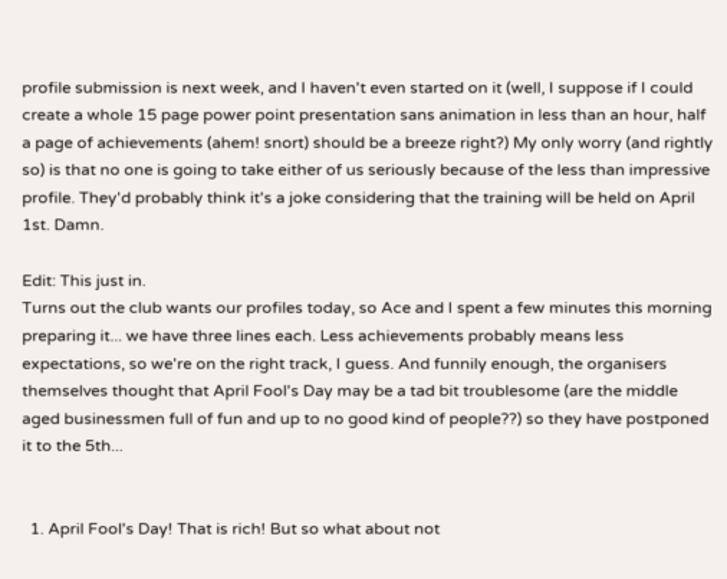profile submission is next week, and I haven't even started on it (well, I suppose if I could create a whole 15 page power point presentation sans animation in less than an hour, half a page of achievements (ahem! snort) should be a breeze right?) My only worry (and rightly so) is that no one is going to take either of us seriously because of the less than impressive profile. They'd probably think it's a joke considering that the training will be held on April 1st. Damn.

Edit: This just in.
Turns out the club wants our profiles today, so Ace and I spent a few minutes this morning preparing it... we have three lines each. Less achievements probably means less expectations, so we're on the right track, I guess. And funnily enough, the organisers themselves thought that April Fool's Day may be a tad bit troublesome (are the middle aged businessmen full of fun and up to no good kind of people??) so they have postponed it to the 5th...


  1. April Fool's Day! That is rich! But so what about not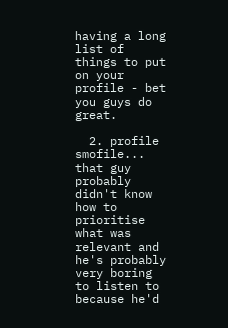having a long list of things to put on your profile - bet you guys do great.

  2. profile smofile... that guy probably didn't know how to prioritise what was relevant and he's probably very boring to listen to because he'd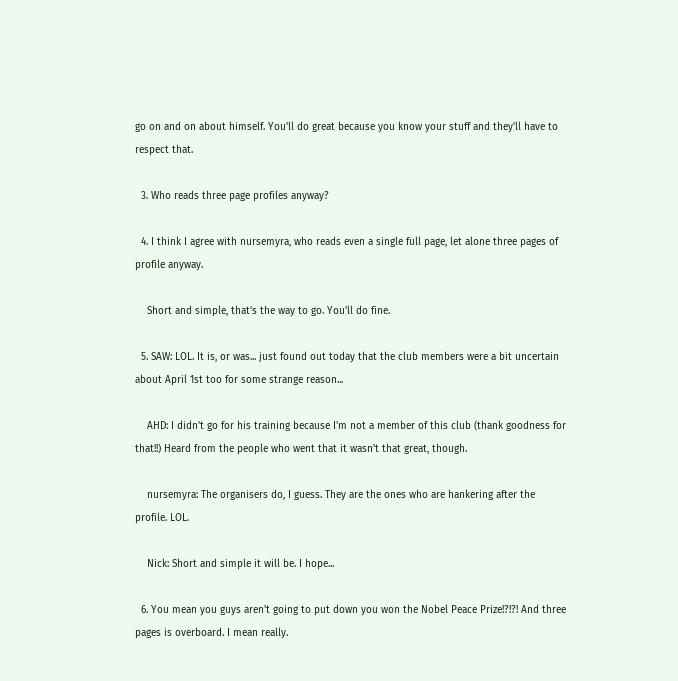go on and on about himself. You'll do great because you know your stuff and they'll have to respect that.

  3. Who reads three page profiles anyway?

  4. I think I agree with nursemyra, who reads even a single full page, let alone three pages of profile anyway.

    Short and simple, that's the way to go. You'll do fine.

  5. SAW: LOL. It is, or was... just found out today that the club members were a bit uncertain about April 1st too for some strange reason...

    AHD: I didn't go for his training because I'm not a member of this club (thank goodness for that!!) Heard from the people who went that it wasn't that great, though.

    nursemyra: The organisers do, I guess. They are the ones who are hankering after the profile. LOL.

    Nick: Short and simple it will be. I hope...

  6. You mean you guys aren't going to put down you won the Nobel Peace Prize!?!?! And three pages is overboard. I mean really.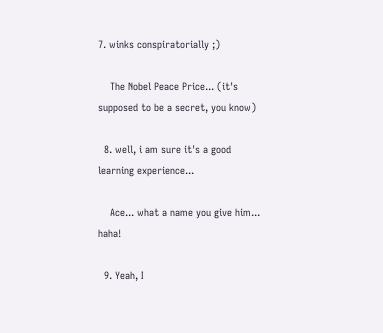7. winks conspiratorially ;)

    The Nobel Peace Price... (it's supposed to be a secret, you know)

  8. well, i am sure it's a good learning experience...

    Ace... what a name you give him... haha!

  9. Yeah, I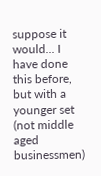suppose it would... I have done this before, but with a younger set (not middle aged businessmen)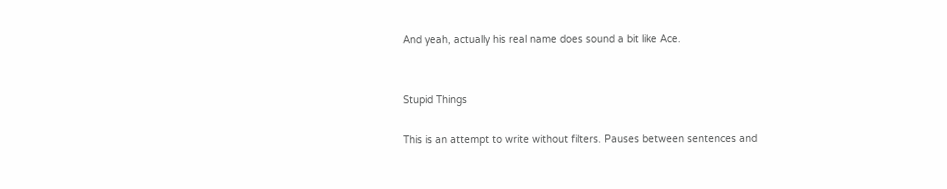And yeah, actually his real name does sound a bit like Ace.


Stupid Things

This is an attempt to write without filters. Pauses between sentences and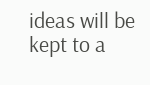ideas will be kept to a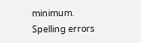minimum. Spelling errors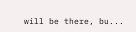will be there, bu...